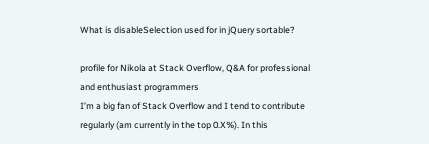What is disableSelection used for in jQuery sortable?

profile for Nikola at Stack Overflow, Q&A for professional and enthusiast programmers
I’m a big fan of Stack Overflow and I tend to contribute regularly (am currently in the top 0.X%). In this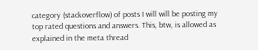category (stackoverflow) of posts I will will be posting my top rated questions and answers. This, btw, is allowed as explained in the meta thread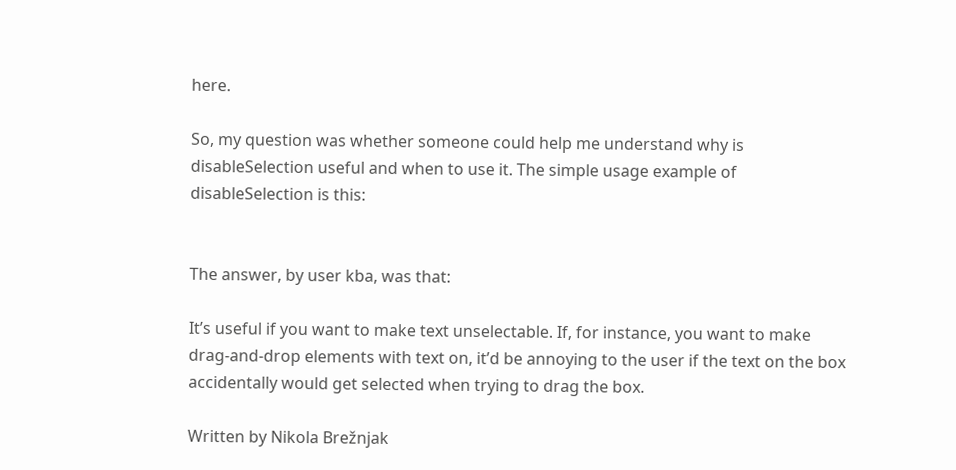here.

So, my question was whether someone could help me understand why is disableSelection useful and when to use it. The simple usage example of disableSelection is this:


The answer, by user kba, was that:

It’s useful if you want to make text unselectable. If, for instance, you want to make drag-and-drop elements with text on, it’d be annoying to the user if the text on the box accidentally would get selected when trying to drag the box.

Written by Nikola Brežnjak